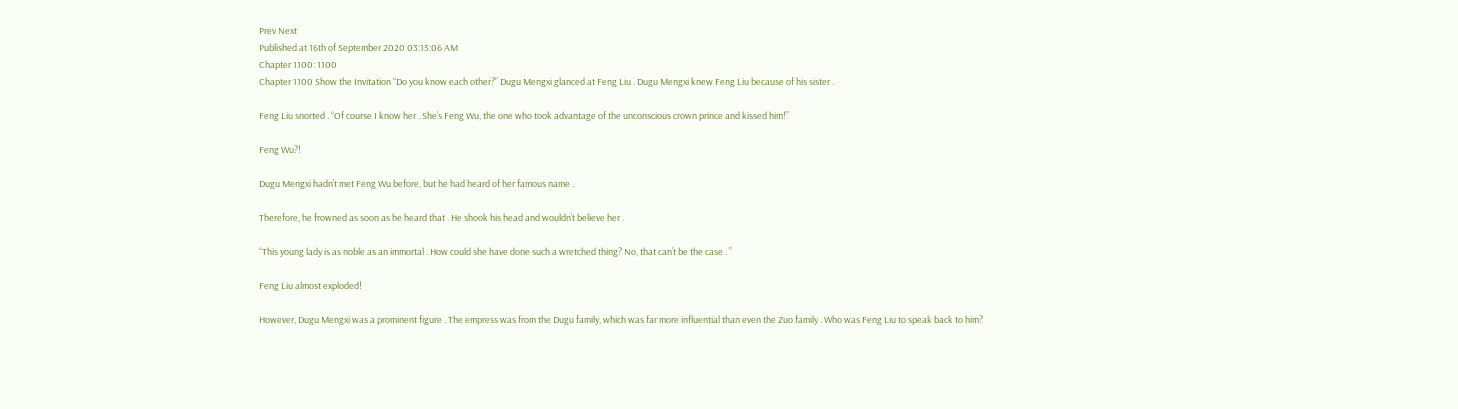Prev Next
Published at 16th of September 2020 03:15:06 AM
Chapter 1100: 1100
Chapter 1100 Show the Invitation “Do you know each other?” Dugu Mengxi glanced at Feng Liu . Dugu Mengxi knew Feng Liu because of his sister .

Feng Liu snorted . “Of course I know her . She’s Feng Wu, the one who took advantage of the unconscious crown prince and kissed him!”

Feng Wu?!

Dugu Mengxi hadn’t met Feng Wu before, but he had heard of her famous name .

Therefore, he frowned as soon as he heard that . He shook his head and wouldn’t believe her .

“This young lady is as noble as an immortal . How could she have done such a wretched thing? No, that can’t be the case . ”

Feng Liu almost exploded!

However, Dugu Mengxi was a prominent figure . The empress was from the Dugu family, which was far more influential than even the Zuo family . Who was Feng Liu to speak back to him?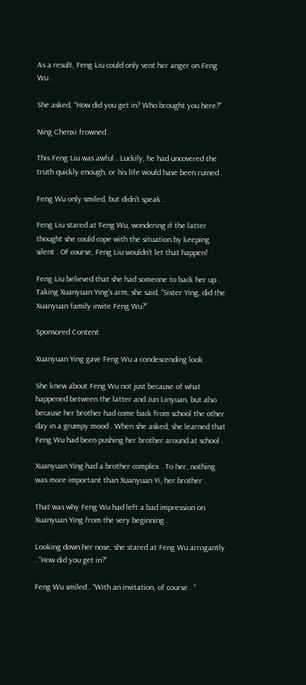As a result, Feng Liu could only vent her anger on Feng Wu .

She asked, “How did you get in? Who brought you here?”

Ning Chenxi frowned .

This Feng Liu was awful . Luckily, he had uncovered the truth quickly enough, or his life would have been ruined .

Feng Wu only smiled, but didn’t speak .

Feng Liu stared at Feng Wu, wondering if the latter thought she could cope with the situation by keeping silent . Of course, Feng Liu wouldn’t let that happen!

Feng Liu believed that she had someone to back her up . Taking Xuanyuan Ying’s arm, she said, “Sister Ying, did the Xuanyuan family invite Feng Wu?”

Sponsored Content

Xuanyuan Ying gave Feng Wu a condescending look .

She knew about Feng Wu not just because of what happened between the latter and Jun Linyuan, but also because her brother had come back from school the other day in a grumpy mood . When she asked, she learned that Feng Wu had been pushing her brother around at school .

Xuanyuan Ying had a brother complex . To her, nothing was more important than Xuanyuan Yi, her brother .

That was why Feng Wu had left a bad impression on Xuanyuan Ying from the very beginning .

Looking down her nose, she stared at Feng Wu arrogantly . “How did you get in?”

Feng Wu smiled . “With an invitation, of course . ”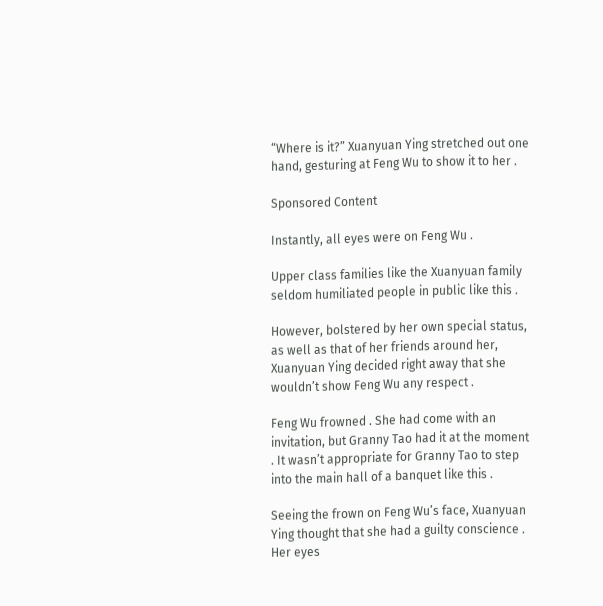“Where is it?” Xuanyuan Ying stretched out one hand, gesturing at Feng Wu to show it to her .

Sponsored Content

Instantly, all eyes were on Feng Wu .

Upper class families like the Xuanyuan family seldom humiliated people in public like this .

However, bolstered by her own special status, as well as that of her friends around her, Xuanyuan Ying decided right away that she wouldn’t show Feng Wu any respect .

Feng Wu frowned . She had come with an invitation, but Granny Tao had it at the moment . It wasn’t appropriate for Granny Tao to step into the main hall of a banquet like this .

Seeing the frown on Feng Wu’s face, Xuanyuan Ying thought that she had a guilty conscience . Her eyes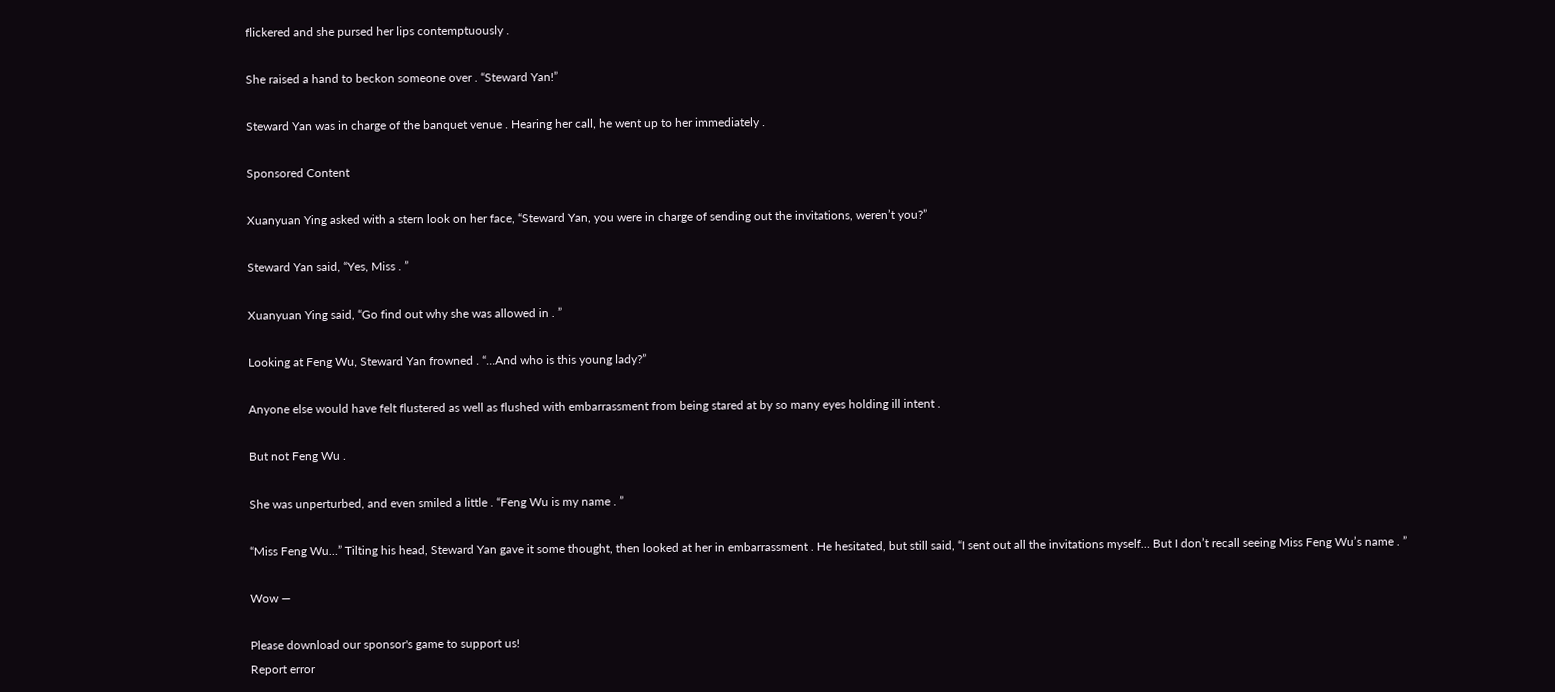flickered and she pursed her lips contemptuously .

She raised a hand to beckon someone over . “Steward Yan!”

Steward Yan was in charge of the banquet venue . Hearing her call, he went up to her immediately .

Sponsored Content

Xuanyuan Ying asked with a stern look on her face, “Steward Yan, you were in charge of sending out the invitations, weren’t you?”

Steward Yan said, “Yes, Miss . ”

Xuanyuan Ying said, “Go find out why she was allowed in . ”

Looking at Feng Wu, Steward Yan frowned . “…And who is this young lady?”

Anyone else would have felt flustered as well as flushed with embarrassment from being stared at by so many eyes holding ill intent .

But not Feng Wu .

She was unperturbed, and even smiled a little . “Feng Wu is my name . ”

“Miss Feng Wu…” Tilting his head, Steward Yan gave it some thought, then looked at her in embarrassment . He hesitated, but still said, “I sent out all the invitations myself… But I don’t recall seeing Miss Feng Wu’s name . ”

Wow —

Please download our sponsor's game to support us!
Report error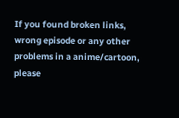If you found broken links, wrong episode or any other problems in a anime/cartoon, please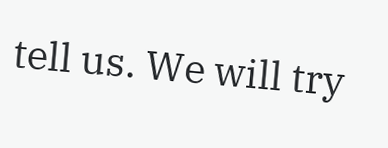tell us. We will try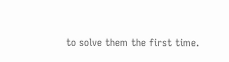to solve them the first time.